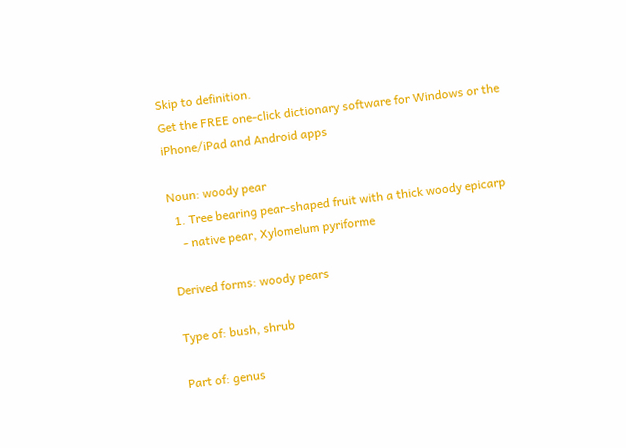Skip to definition.
Get the FREE one-click dictionary software for Windows or the iPhone/iPad and Android apps

Noun: woody pear
  1. Tree bearing pear-shaped fruit with a thick woody epicarp
    - native pear, Xylomelum pyriforme

Derived forms: woody pears

Type of: bush, shrub

Part of: genus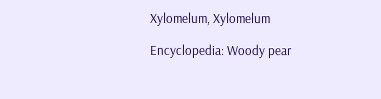Xylomelum, Xylomelum

Encyclopedia: Woody pear